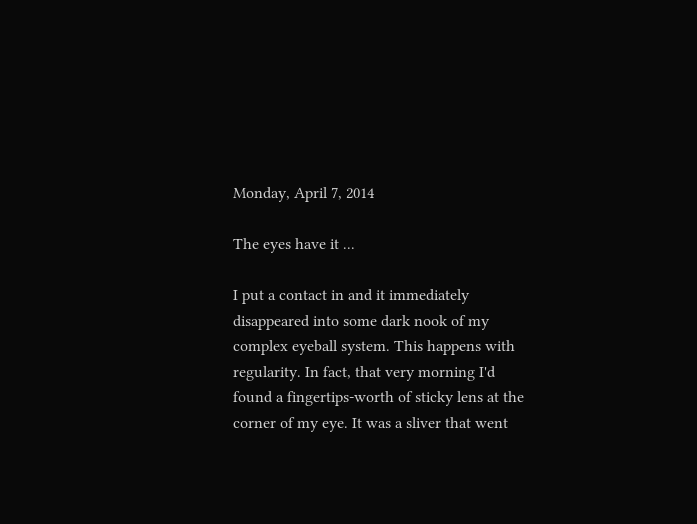Monday, April 7, 2014

The eyes have it ...

I put a contact in and it immediately disappeared into some dark nook of my complex eyeball system. This happens with regularity. In fact, that very morning I'd found a fingertips-worth of sticky lens at the corner of my eye. It was a sliver that went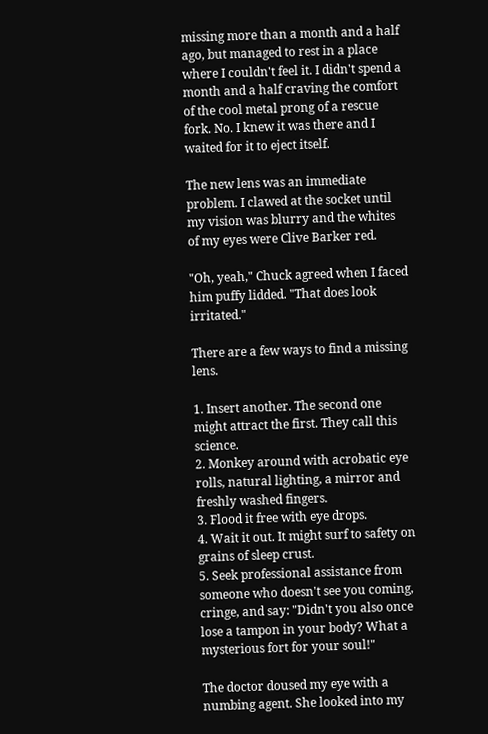missing more than a month and a half ago, but managed to rest in a place where I couldn't feel it. I didn't spend a month and a half craving the comfort of the cool metal prong of a rescue fork. No. I knew it was there and I waited for it to eject itself.

The new lens was an immediate problem. I clawed at the socket until my vision was blurry and the whites of my eyes were Clive Barker red.

"Oh, yeah," Chuck agreed when I faced him puffy lidded. "That does look irritated."

There are a few ways to find a missing lens.

1. Insert another. The second one might attract the first. They call this science.
2. Monkey around with acrobatic eye rolls, natural lighting, a mirror and freshly washed fingers.
3. Flood it free with eye drops.
4. Wait it out. It might surf to safety on grains of sleep crust.
5. Seek professional assistance from someone who doesn't see you coming, cringe, and say: "Didn't you also once lose a tampon in your body? What a mysterious fort for your soul!"

The doctor doused my eye with a numbing agent. She looked into my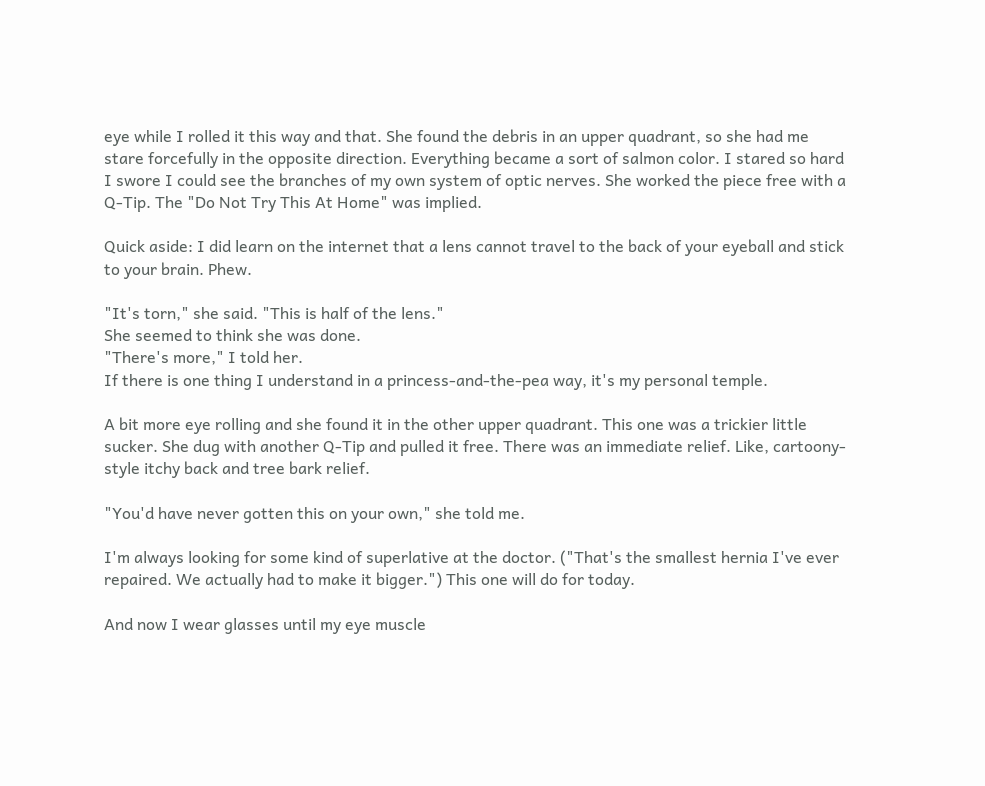eye while I rolled it this way and that. She found the debris in an upper quadrant, so she had me stare forcefully in the opposite direction. Everything became a sort of salmon color. I stared so hard I swore I could see the branches of my own system of optic nerves. She worked the piece free with a Q-Tip. The "Do Not Try This At Home" was implied.

Quick aside: I did learn on the internet that a lens cannot travel to the back of your eyeball and stick to your brain. Phew.

"It's torn," she said. "This is half of the lens."
She seemed to think she was done.
"There's more," I told her.
If there is one thing I understand in a princess-and-the-pea way, it's my personal temple.

A bit more eye rolling and she found it in the other upper quadrant. This one was a trickier little sucker. She dug with another Q-Tip and pulled it free. There was an immediate relief. Like, cartoony-style itchy back and tree bark relief.

"You'd have never gotten this on your own," she told me.

I'm always looking for some kind of superlative at the doctor. ("That's the smallest hernia I've ever repaired. We actually had to make it bigger.") This one will do for today.

And now I wear glasses until my eye muscle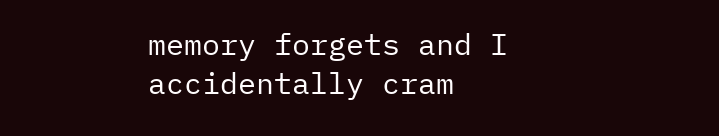memory forgets and I accidentally cram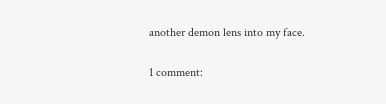another demon lens into my face.

1 comment: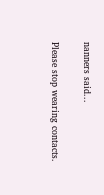nanners said...

Please stop wearing contacts.